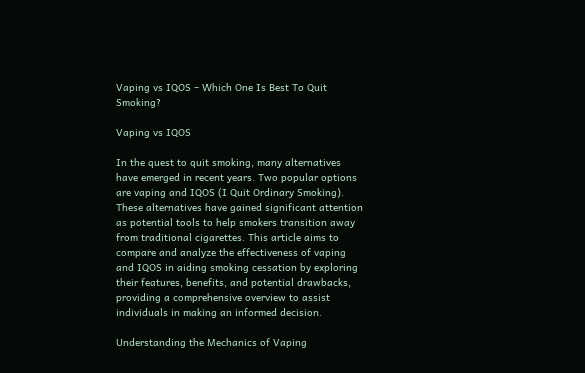Vaping vs IQOS – Which One Is Best To Quit Smoking?

Vaping vs IQOS

In the quest to quit smoking, many alternatives have emerged in recent years. Two popular options are vaping and IQOS (I Quit Ordinary Smoking). These alternatives have gained significant attention as potential tools to help smokers transition away from traditional cigarettes. This article aims to compare and analyze the effectiveness of vaping and IQOS in aiding smoking cessation by exploring their features, benefits, and potential drawbacks, providing a comprehensive overview to assist individuals in making an informed decision.

Understanding the Mechanics of Vaping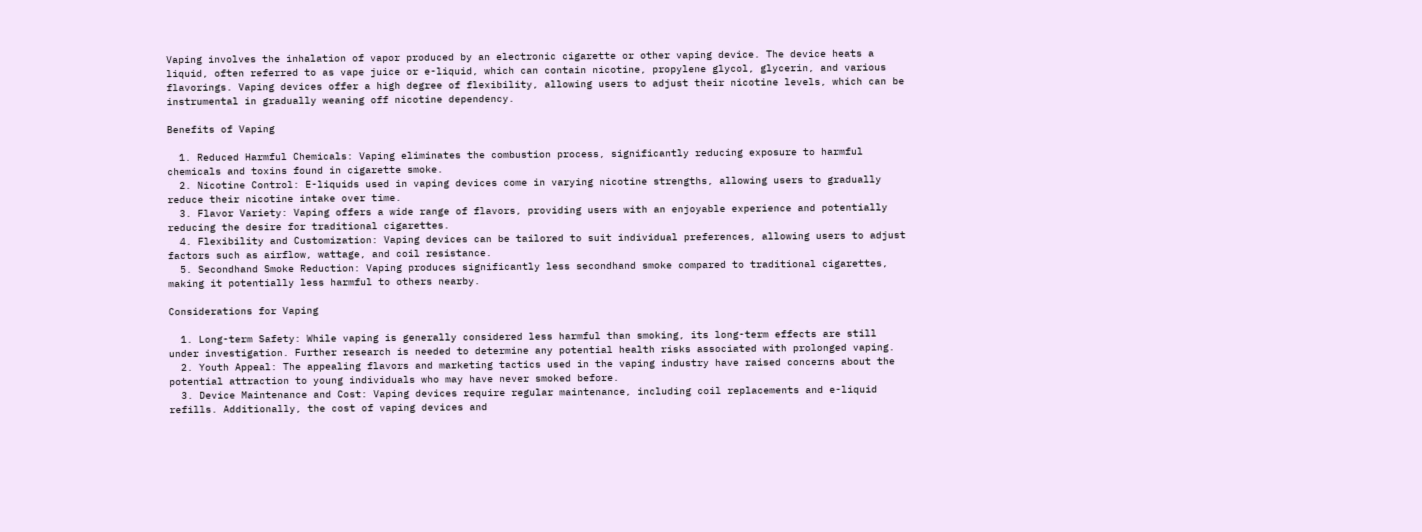Vaping involves the inhalation of vapor produced by an electronic cigarette or other vaping device. The device heats a liquid, often referred to as vape juice or e-liquid, which can contain nicotine, propylene glycol, glycerin, and various flavorings. Vaping devices offer a high degree of flexibility, allowing users to adjust their nicotine levels, which can be instrumental in gradually weaning off nicotine dependency.

Benefits of Vaping

  1. Reduced Harmful Chemicals: Vaping eliminates the combustion process, significantly reducing exposure to harmful chemicals and toxins found in cigarette smoke.
  2. Nicotine Control: E-liquids used in vaping devices come in varying nicotine strengths, allowing users to gradually reduce their nicotine intake over time.
  3. Flavor Variety: Vaping offers a wide range of flavors, providing users with an enjoyable experience and potentially reducing the desire for traditional cigarettes.
  4. Flexibility and Customization: Vaping devices can be tailored to suit individual preferences, allowing users to adjust factors such as airflow, wattage, and coil resistance.
  5. Secondhand Smoke Reduction: Vaping produces significantly less secondhand smoke compared to traditional cigarettes, making it potentially less harmful to others nearby.

Considerations for Vaping

  1. Long-term Safety: While vaping is generally considered less harmful than smoking, its long-term effects are still under investigation. Further research is needed to determine any potential health risks associated with prolonged vaping.
  2. Youth Appeal: The appealing flavors and marketing tactics used in the vaping industry have raised concerns about the potential attraction to young individuals who may have never smoked before.
  3. Device Maintenance and Cost: Vaping devices require regular maintenance, including coil replacements and e-liquid refills. Additionally, the cost of vaping devices and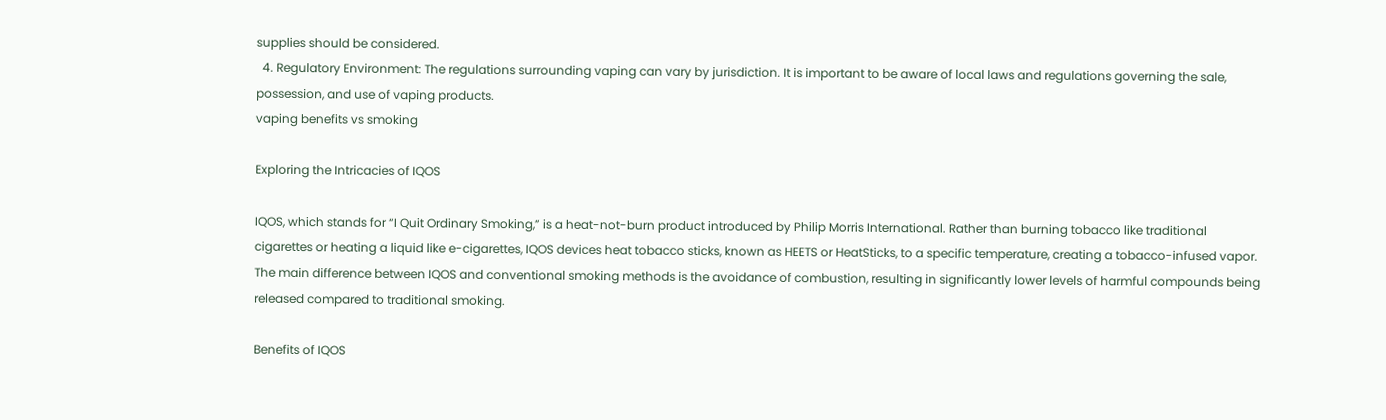supplies should be considered.
  4. Regulatory Environment: The regulations surrounding vaping can vary by jurisdiction. It is important to be aware of local laws and regulations governing the sale, possession, and use of vaping products.
vaping benefits vs smoking

Exploring the Intricacies of IQOS

IQOS, which stands for “I Quit Ordinary Smoking,” is a heat-not-burn product introduced by Philip Morris International. Rather than burning tobacco like traditional cigarettes or heating a liquid like e-cigarettes, IQOS devices heat tobacco sticks, known as HEETS or HeatSticks, to a specific temperature, creating a tobacco-infused vapor. The main difference between IQOS and conventional smoking methods is the avoidance of combustion, resulting in significantly lower levels of harmful compounds being released compared to traditional smoking.

Benefits of IQOS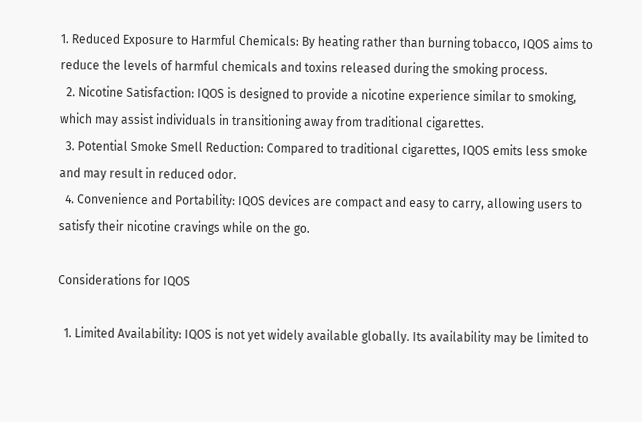1. Reduced Exposure to Harmful Chemicals: By heating rather than burning tobacco, IQOS aims to reduce the levels of harmful chemicals and toxins released during the smoking process.
  2. Nicotine Satisfaction: IQOS is designed to provide a nicotine experience similar to smoking, which may assist individuals in transitioning away from traditional cigarettes.
  3. Potential Smoke Smell Reduction: Compared to traditional cigarettes, IQOS emits less smoke and may result in reduced odor.
  4. Convenience and Portability: IQOS devices are compact and easy to carry, allowing users to satisfy their nicotine cravings while on the go.

Considerations for IQOS

  1. Limited Availability: IQOS is not yet widely available globally. Its availability may be limited to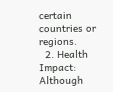certain countries or regions.
  2. Health Impact: Although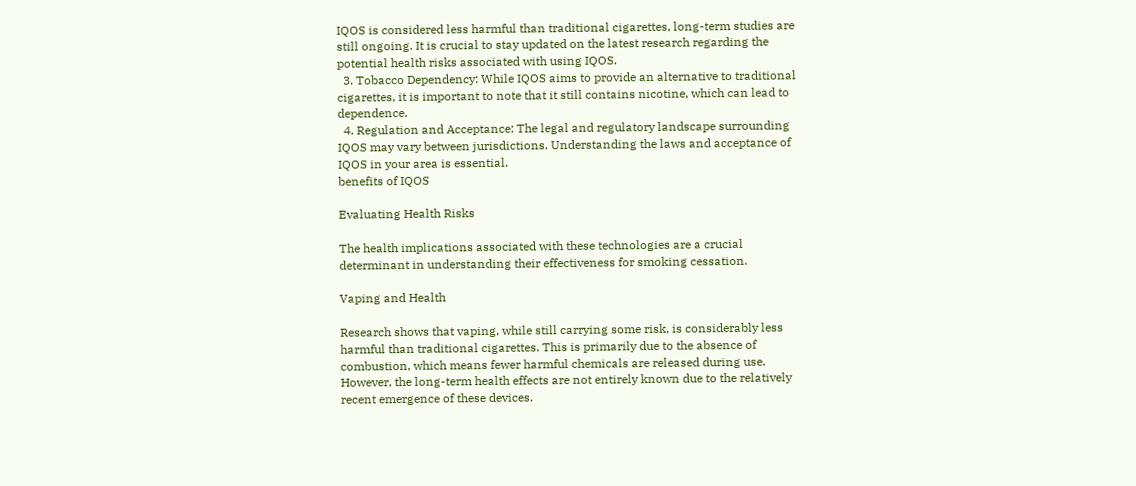IQOS is considered less harmful than traditional cigarettes, long-term studies are still ongoing. It is crucial to stay updated on the latest research regarding the potential health risks associated with using IQOS.
  3. Tobacco Dependency: While IQOS aims to provide an alternative to traditional cigarettes, it is important to note that it still contains nicotine, which can lead to dependence.
  4. Regulation and Acceptance: The legal and regulatory landscape surrounding IQOS may vary between jurisdictions. Understanding the laws and acceptance of IQOS in your area is essential.
benefits of IQOS

Evaluating Health Risks

The health implications associated with these technologies are a crucial determinant in understanding their effectiveness for smoking cessation.

Vaping and Health

Research shows that vaping, while still carrying some risk, is considerably less harmful than traditional cigarettes. This is primarily due to the absence of combustion, which means fewer harmful chemicals are released during use. However, the long-term health effects are not entirely known due to the relatively recent emergence of these devices.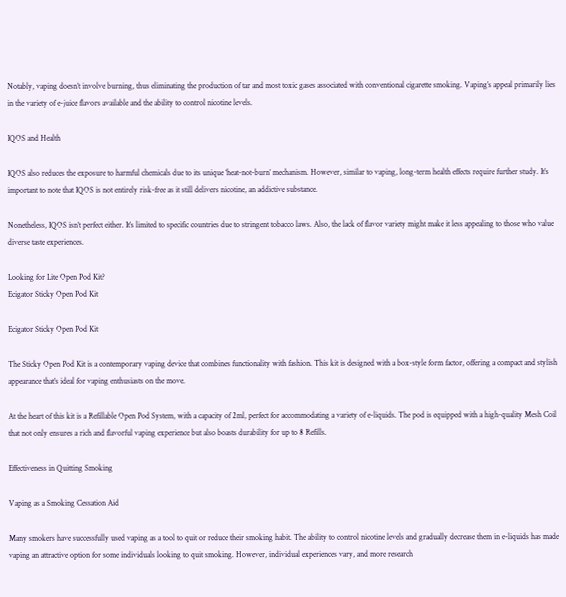Notably, vaping doesn’t involve burning, thus eliminating the production of tar and most toxic gases associated with conventional cigarette smoking. Vaping’s appeal primarily lies in the variety of e-juice flavors available and the ability to control nicotine levels.

IQOS and Health

IQOS also reduces the exposure to harmful chemicals due to its unique ‘heat-not-burn’ mechanism. However, similar to vaping, long-term health effects require further study. It’s important to note that IQOS is not entirely risk-free as it still delivers nicotine, an addictive substance.

Nonetheless, IQOS isn’t perfect either. It’s limited to specific countries due to stringent tobacco laws. Also, the lack of flavor variety might make it less appealing to those who value diverse taste experiences.

Looking for Lite Open Pod Kit?
Ecigator Sticky Open Pod Kit

Ecigator Sticky Open Pod Kit

The Sticky Open Pod Kit is a contemporary vaping device that combines functionality with fashion. This kit is designed with a box-style form factor, offering a compact and stylish appearance that’s ideal for vaping enthusiasts on the move.

At the heart of this kit is a Refillable Open Pod System, with a capacity of 2ml, perfect for accommodating a variety of e-liquids. The pod is equipped with a high-quality Mesh Coil that not only ensures a rich and flavorful vaping experience but also boasts durability for up to 8 Refills.

Effectiveness in Quitting Smoking

Vaping as a Smoking Cessation Aid

Many smokers have successfully used vaping as a tool to quit or reduce their smoking habit. The ability to control nicotine levels and gradually decrease them in e-liquids has made vaping an attractive option for some individuals looking to quit smoking. However, individual experiences vary, and more research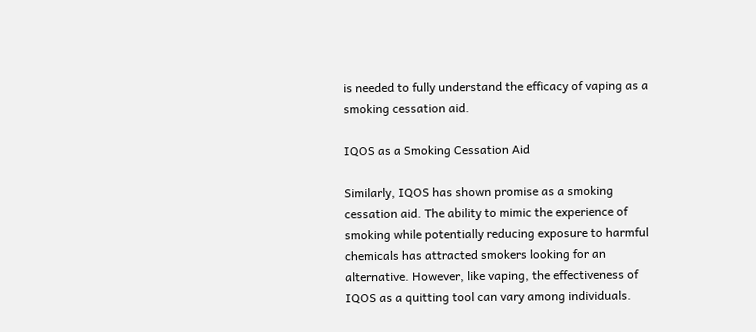is needed to fully understand the efficacy of vaping as a smoking cessation aid.

IQOS as a Smoking Cessation Aid

Similarly, IQOS has shown promise as a smoking cessation aid. The ability to mimic the experience of smoking while potentially reducing exposure to harmful chemicals has attracted smokers looking for an alternative. However, like vaping, the effectiveness of IQOS as a quitting tool can vary among individuals.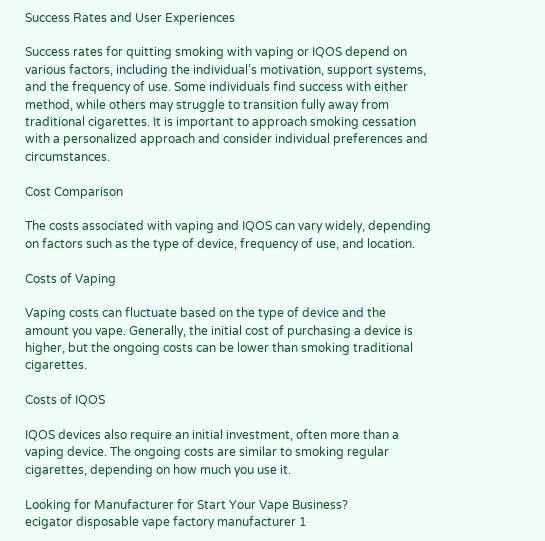Success Rates and User Experiences

Success rates for quitting smoking with vaping or IQOS depend on various factors, including the individual’s motivation, support systems, and the frequency of use. Some individuals find success with either method, while others may struggle to transition fully away from traditional cigarettes. It is important to approach smoking cessation with a personalized approach and consider individual preferences and circumstances.

Cost Comparison

The costs associated with vaping and IQOS can vary widely, depending on factors such as the type of device, frequency of use, and location.

Costs of Vaping

Vaping costs can fluctuate based on the type of device and the amount you vape. Generally, the initial cost of purchasing a device is higher, but the ongoing costs can be lower than smoking traditional cigarettes.

Costs of IQOS

IQOS devices also require an initial investment, often more than a vaping device. The ongoing costs are similar to smoking regular cigarettes, depending on how much you use it.

Looking for Manufacturer for Start Your Vape Business?
ecigator disposable vape factory manufacturer 1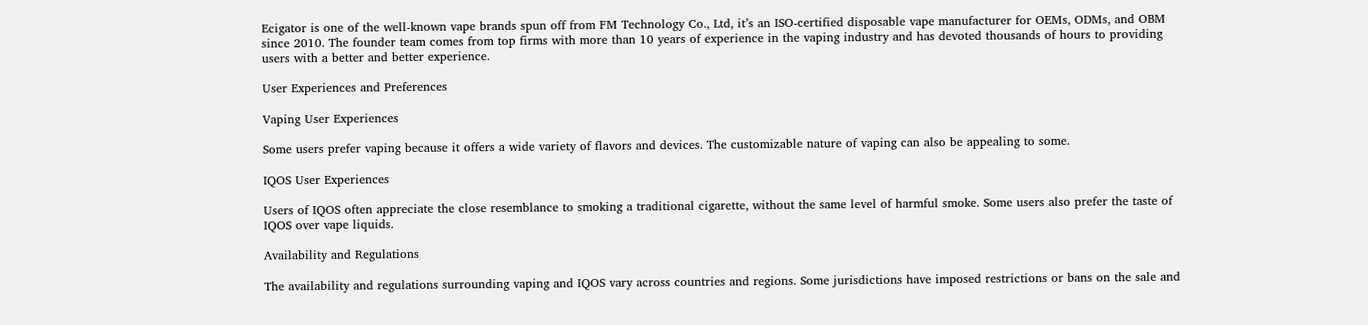Ecigator is one of the well-known vape brands spun off from FM Technology Co., Ltd, it’s an ISO-certified disposable vape manufacturer for OEMs, ODMs, and OBM since 2010. The founder team comes from top firms with more than 10 years of experience in the vaping industry and has devoted thousands of hours to providing users with a better and better experience.

User Experiences and Preferences

Vaping User Experiences

Some users prefer vaping because it offers a wide variety of flavors and devices. The customizable nature of vaping can also be appealing to some.

IQOS User Experiences

Users of IQOS often appreciate the close resemblance to smoking a traditional cigarette, without the same level of harmful smoke. Some users also prefer the taste of IQOS over vape liquids.

Availability and Regulations

The availability and regulations surrounding vaping and IQOS vary across countries and regions. Some jurisdictions have imposed restrictions or bans on the sale and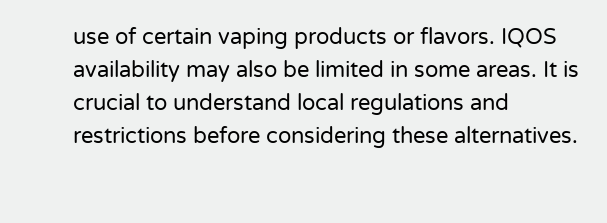use of certain vaping products or flavors. IQOS availability may also be limited in some areas. It is crucial to understand local regulations and restrictions before considering these alternatives.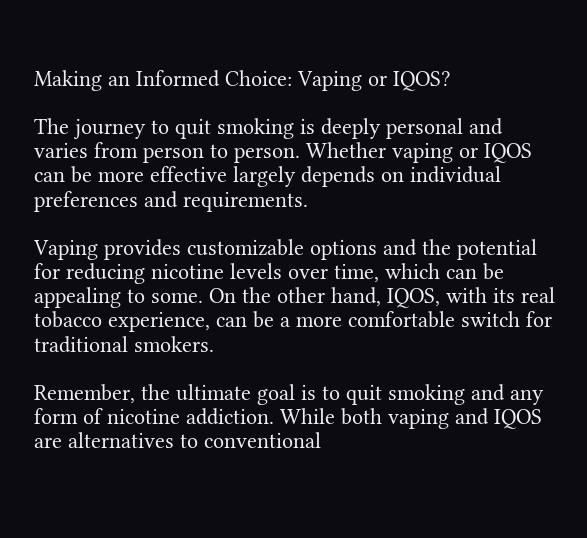Making an Informed Choice: Vaping or IQOS?

The journey to quit smoking is deeply personal and varies from person to person. Whether vaping or IQOS can be more effective largely depends on individual preferences and requirements.

Vaping provides customizable options and the potential for reducing nicotine levels over time, which can be appealing to some. On the other hand, IQOS, with its real tobacco experience, can be a more comfortable switch for traditional smokers.

Remember, the ultimate goal is to quit smoking and any form of nicotine addiction. While both vaping and IQOS are alternatives to conventional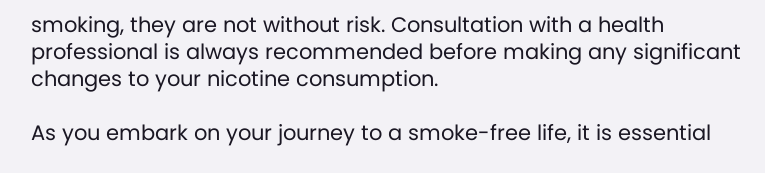smoking, they are not without risk. Consultation with a health professional is always recommended before making any significant changes to your nicotine consumption.

As you embark on your journey to a smoke-free life, it is essential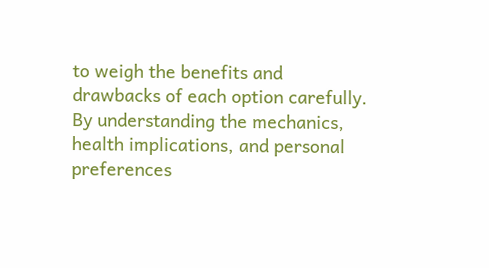to weigh the benefits and drawbacks of each option carefully. By understanding the mechanics, health implications, and personal preferences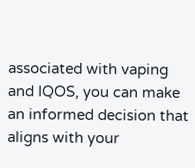associated with vaping and IQOS, you can make an informed decision that aligns with your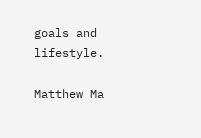goals and lifestyle.

Matthew Ma